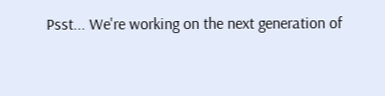Psst... We're working on the next generation of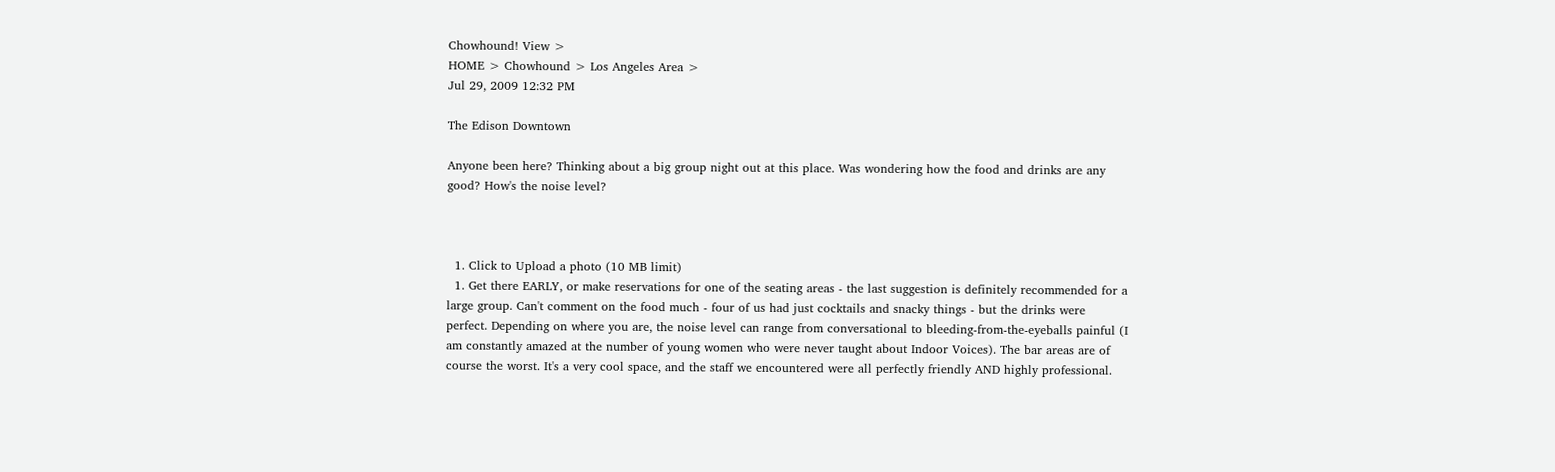Chowhound! View >
HOME > Chowhound > Los Angeles Area >
Jul 29, 2009 12:32 PM

The Edison Downtown

Anyone been here? Thinking about a big group night out at this place. Was wondering how the food and drinks are any good? How's the noise level?



  1. Click to Upload a photo (10 MB limit)
  1. Get there EARLY, or make reservations for one of the seating areas - the last suggestion is definitely recommended for a large group. Can't comment on the food much - four of us had just cocktails and snacky things - but the drinks were perfect. Depending on where you are, the noise level can range from conversational to bleeding-from-the-eyeballs painful (I am constantly amazed at the number of young women who were never taught about Indoor Voices). The bar areas are of course the worst. It's a very cool space, and the staff we encountered were all perfectly friendly AND highly professional.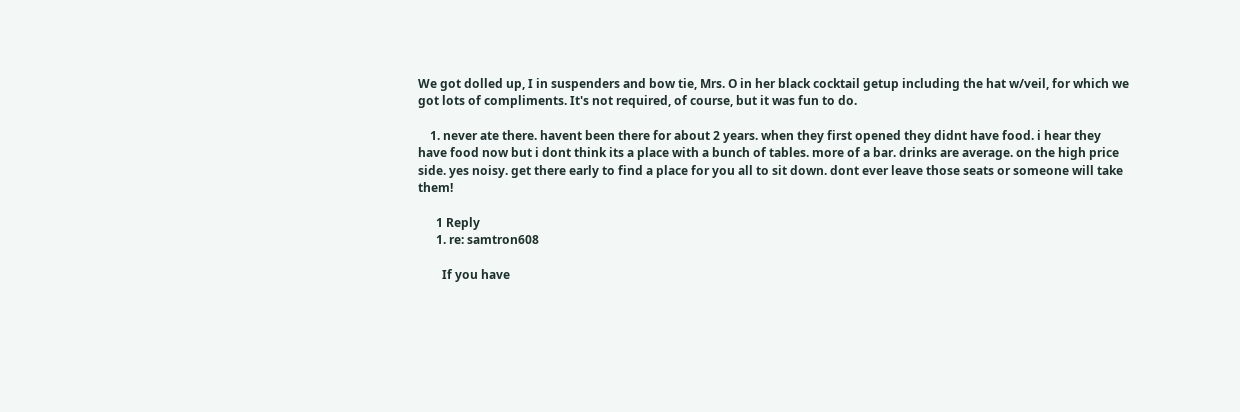We got dolled up, I in suspenders and bow tie, Mrs. O in her black cocktail getup including the hat w/veil, for which we got lots of compliments. It's not required, of course, but it was fun to do.

    1. never ate there. havent been there for about 2 years. when they first opened they didnt have food. i hear they have food now but i dont think its a place with a bunch of tables. more of a bar. drinks are average. on the high price side. yes noisy. get there early to find a place for you all to sit down. dont ever leave those seats or someone will take them!

      1 Reply
      1. re: samtron608

        If you have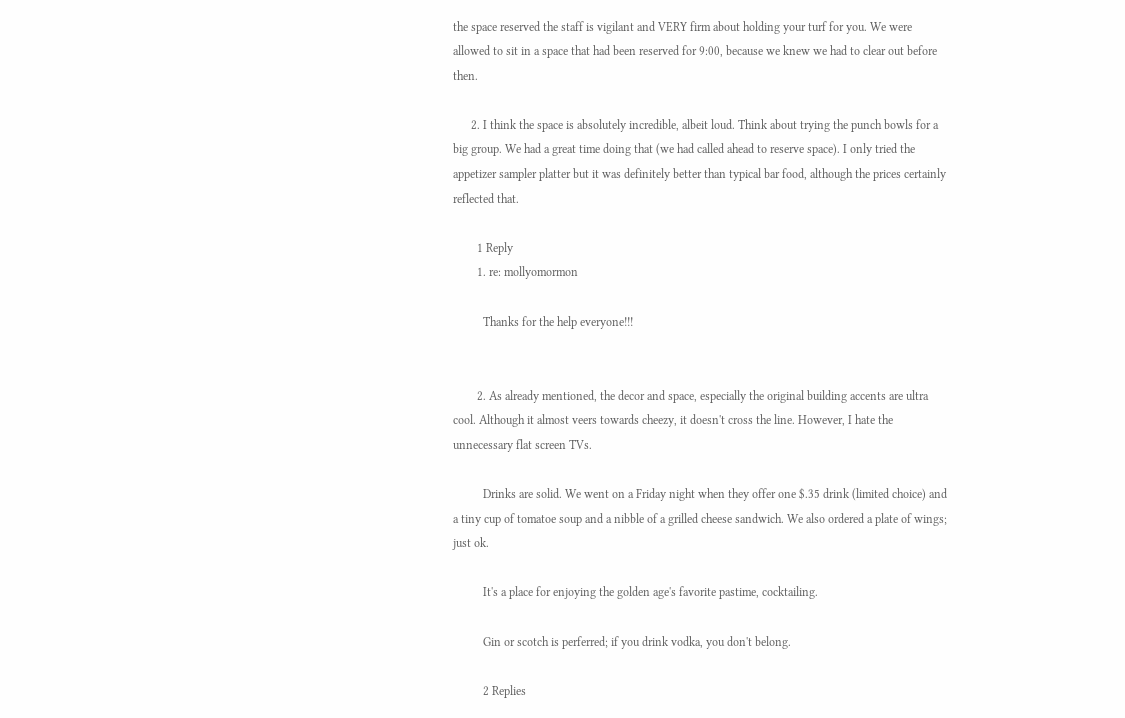the space reserved the staff is vigilant and VERY firm about holding your turf for you. We were allowed to sit in a space that had been reserved for 9:00, because we knew we had to clear out before then.

      2. I think the space is absolutely incredible, albeit loud. Think about trying the punch bowls for a big group. We had a great time doing that (we had called ahead to reserve space). I only tried the appetizer sampler platter but it was definitely better than typical bar food, although the prices certainly reflected that.

        1 Reply
        1. re: mollyomormon

          Thanks for the help everyone!!!


        2. As already mentioned, the decor and space, especially the original building accents are ultra cool. Although it almost veers towards cheezy, it doesn't cross the line. However, I hate the unnecessary flat screen TVs.

          Drinks are solid. We went on a Friday night when they offer one $.35 drink (limited choice) and a tiny cup of tomatoe soup and a nibble of a grilled cheese sandwich. We also ordered a plate of wings; just ok.

          It's a place for enjoying the golden age's favorite pastime, cocktailing.

          Gin or scotch is perferred; if you drink vodka, you don't belong.

          2 Replies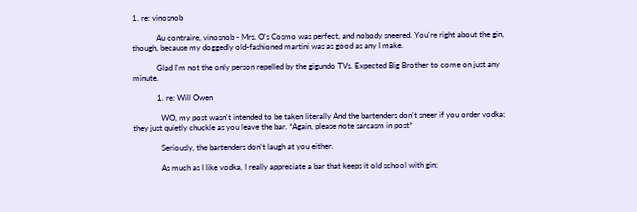1. re: vinosnob

            Au contraire, vinosnob - Mrs. O's Cosmo was perfect, and nobody sneered. You're right about the gin, though, because my doggedly old-fashioned martini was as good as any I make.

            Glad I'm not the only person repelled by the gigundo TVs. Expected Big Brother to come on just any minute.

            1. re: Will Owen

              WO, my post wasn't intended to be taken literally And the bartenders don't sneer if you order vodka; they just quietly chuckle as you leave the bar. *Again, please note sarcasm in post*

              Seriously, the bartenders don't laugh at you either.

              As much as I like vodka, I really appreciate a bar that keeps it old school with gin;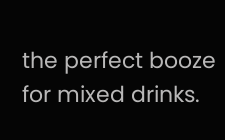the perfect booze for mixed drinks.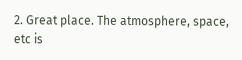2. Great place. The atmosphere, space, etc is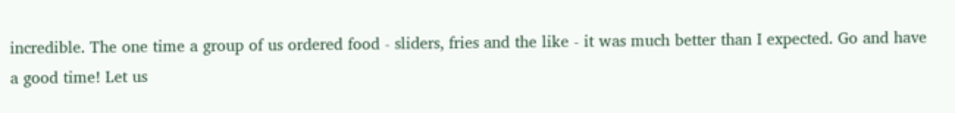incredible. The one time a group of us ordered food - sliders, fries and the like - it was much better than I expected. Go and have a good time! Let us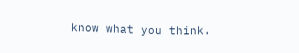know what you think.